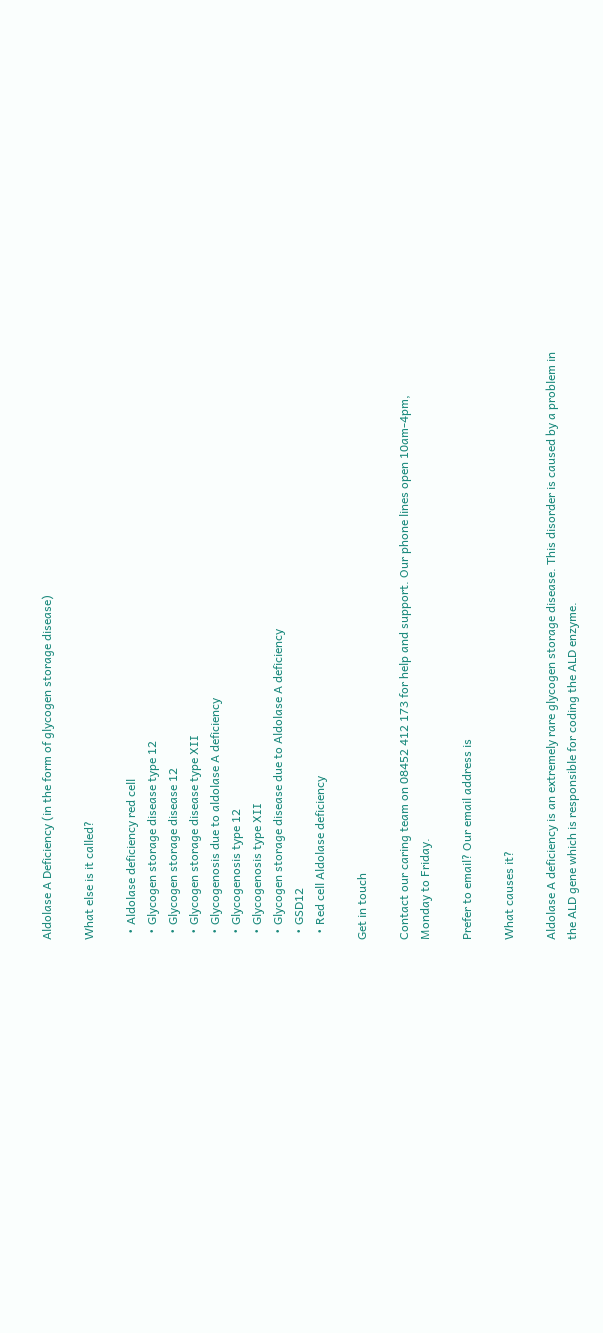Aldolase A Deficiency (in the form of glycogen storage disease)

What else is it called?

  • Aldolase deficiency red cell
  • Glycogen storage disease type 12
  • Glycogen storage disease 12
  • Glycogen storage disease type XII
  • Glycogenosis due to aldolase A deficiency
  • Glycogenosis type 12
  • Glycogenosis type XII
  • Glycogen storage disease due to Aldolase A deficiency
  • GSD12
  • Red cell Aldolase deficiency

Get in touch

Contact our caring team on 08452 412 173 for help and support. Our phone lines open 10am-4pm, Monday to Friday.

Prefer to email? Our email address is

What causes it?

Aldolase A deficiency is an extremely rare glycogen storage disease. This disorder is caused by a problem in the ALD gene which is responsible for coding the ALD enzyme.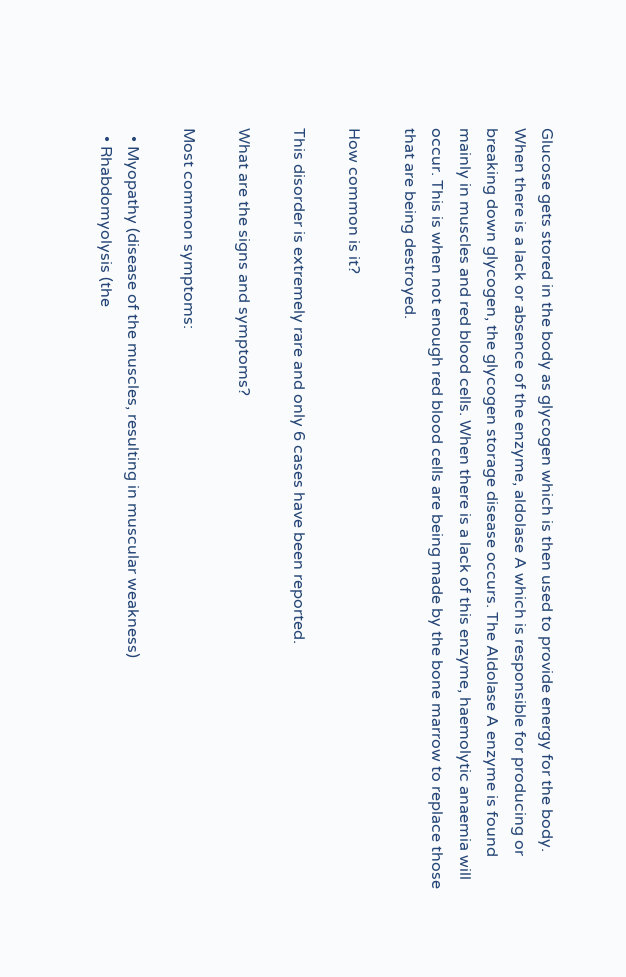Glucose gets stored in the body as glycogen which is then used to provide energy for the body. When there is a lack or absence of the enzyme, aldolase A which is responsible for producing or breaking down glycogen, the glycogen storage disease occurs. The Aldolase A enzyme is found mainly in muscles and red blood cells. When there is a lack of this enzyme, haemolytic anaemia will occur. This is when not enough red blood cells are being made by the bone marrow to replace those that are being destroyed.

How common is it?

This disorder is extremely rare and only 6 cases have been reported.

What are the signs and symptoms?

Most common symptoms:

  • Myopathy (disease of the muscles, resulting in muscular weakness)
  • Rhabdomyolysis (the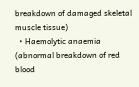breakdown of damaged skeletal muscle tissue)
  • Haemolytic anaemia (abnormal breakdown of red blood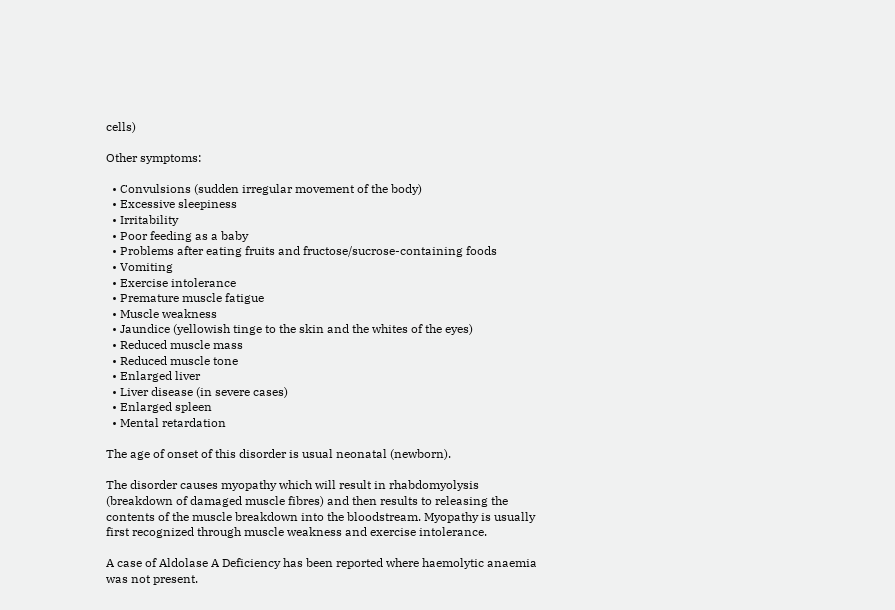cells)

Other symptoms:

  • Convulsions (sudden irregular movement of the body)
  • Excessive sleepiness
  • Irritability
  • Poor feeding as a baby
  • Problems after eating fruits and fructose/sucrose-containing foods
  • Vomiting
  • Exercise intolerance
  • Premature muscle fatigue
  • Muscle weakness
  • Jaundice (yellowish tinge to the skin and the whites of the eyes)
  • Reduced muscle mass
  • Reduced muscle tone
  • Enlarged liver
  • Liver disease (in severe cases)
  • Enlarged spleen
  • Mental retardation

The age of onset of this disorder is usual neonatal (newborn).

The disorder causes myopathy which will result in rhabdomyolysis (breakdown of damaged muscle fibres) and then results to releasing the contents of the muscle breakdown into the bloodstream. Myopathy is usually first recognized through muscle weakness and exercise intolerance.

A case of Aldolase A Deficiency has been reported where haemolytic anaemia was not present.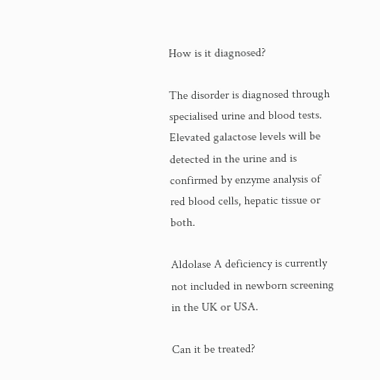How is it diagnosed?

The disorder is diagnosed through specialised urine and blood tests. Elevated galactose levels will be detected in the urine and is confirmed by enzyme analysis of red blood cells, hepatic tissue or both.

Aldolase A deficiency is currently not included in newborn screening in the UK or USA.

Can it be treated?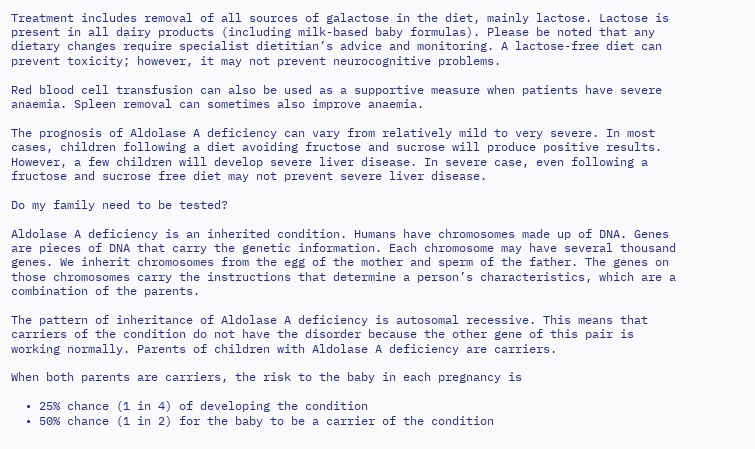Treatment includes removal of all sources of galactose in the diet, mainly lactose. Lactose is present in all dairy products (including milk-based baby formulas). Please be noted that any dietary changes require specialist dietitian’s advice and monitoring. A lactose-free diet can prevent toxicity; however, it may not prevent neurocognitive problems.

Red blood cell transfusion can also be used as a supportive measure when patients have severe anaemia. Spleen removal can sometimes also improve anaemia.

The prognosis of Aldolase A deficiency can vary from relatively mild to very severe. In most cases, children following a diet avoiding fructose and sucrose will produce positive results. However, a few children will develop severe liver disease. In severe case, even following a fructose and sucrose free diet may not prevent severe liver disease.

Do my family need to be tested?

Aldolase A deficiency is an inherited condition. Humans have chromosomes made up of DNA. Genes are pieces of DNA that carry the genetic information. Each chromosome may have several thousand genes. We inherit chromosomes from the egg of the mother and sperm of the father. The genes on those chromosomes carry the instructions that determine a person’s characteristics, which are a combination of the parents.

The pattern of inheritance of Aldolase A deficiency is autosomal recessive. This means that carriers of the condition do not have the disorder because the other gene of this pair is working normally. Parents of children with Aldolase A deficiency are carriers.

When both parents are carriers, the risk to the baby in each pregnancy is

  • 25% chance (1 in 4) of developing the condition
  • 50% chance (1 in 2) for the baby to be a carrier of the condition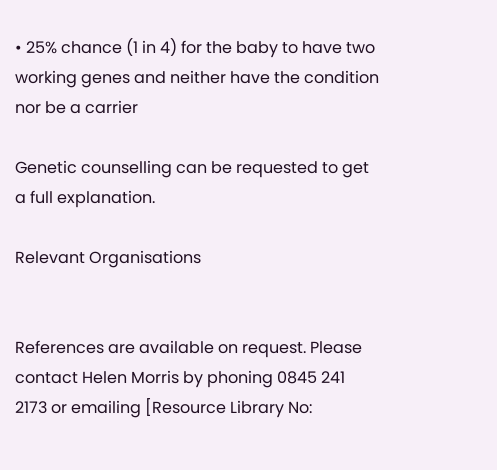• 25% chance (1 in 4) for the baby to have two working genes and neither have the condition nor be a carrier

Genetic counselling can be requested to get a full explanation.

Relevant Organisations


References are available on request. Please contact Helen Morris by phoning 0845 241 2173 or emailing [Resource Library No: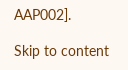AAP002].

Skip to content